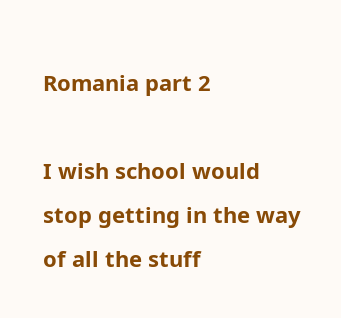Romania part 2

I wish school would stop getting in the way of all the stuff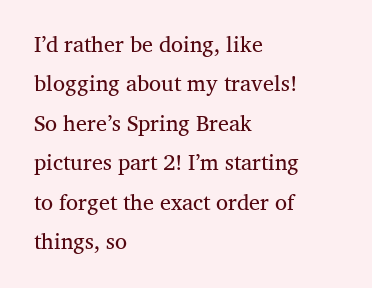I’d rather be doing, like blogging about my travels! So here’s Spring Break pictures part 2! I’m starting to forget the exact order of things, so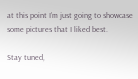at this point I’m just going to showcase some pictures that I liked best.

Stay tuned,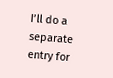I’ll do a separate entry for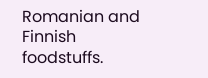Romanian and Finnish foodstuffs.